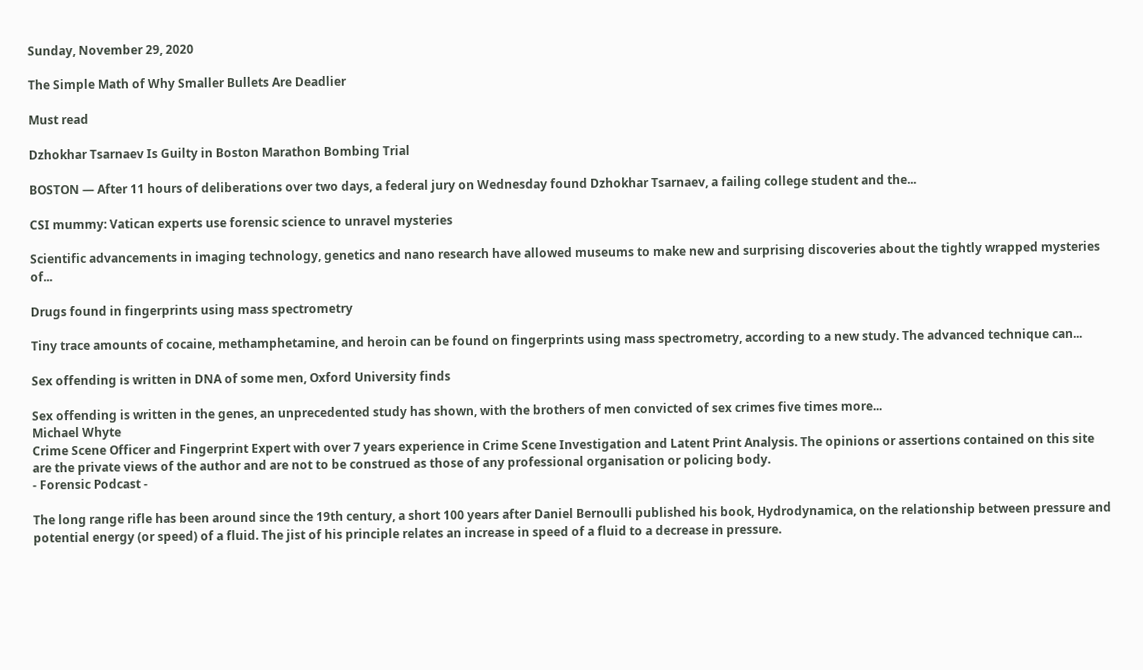Sunday, November 29, 2020

The Simple Math of Why Smaller Bullets Are Deadlier

Must read

Dzhokhar Tsarnaev Is Guilty in Boston Marathon Bombing Trial

BOSTON — After 11 hours of deliberations over two days, a federal jury on Wednesday found Dzhokhar Tsarnaev, a failing college student and the...

CSI mummy: Vatican experts use forensic science to unravel mysteries

Scientific advancements in imaging technology, genetics and nano research have allowed museums to make new and surprising discoveries about the tightly wrapped mysteries of...

Drugs found in fingerprints using mass spectrometry

Tiny trace amounts of cocaine, methamphetamine, and heroin can be found on fingerprints using mass spectrometry, according to a new study. The advanced technique can...

Sex offending is written in DNA of some men, Oxford University finds

Sex offending is written in the genes, an unprecedented study has shown, with the brothers of men convicted of sex crimes five times more...
Michael Whyte
Crime Scene Officer and Fingerprint Expert with over 7 years experience in Crime Scene Investigation and Latent Print Analysis. The opinions or assertions contained on this site are the private views of the author and are not to be construed as those of any professional organisation or policing body.
- Forensic Podcast -

The long range rifle has been around since the 19th century, a short 100 years after Daniel Bernoulli published his book, Hydrodynamica, on the relationship between pressure and potential energy (or speed) of a fluid. The jist of his principle relates an increase in speed of a fluid to a decrease in pressure.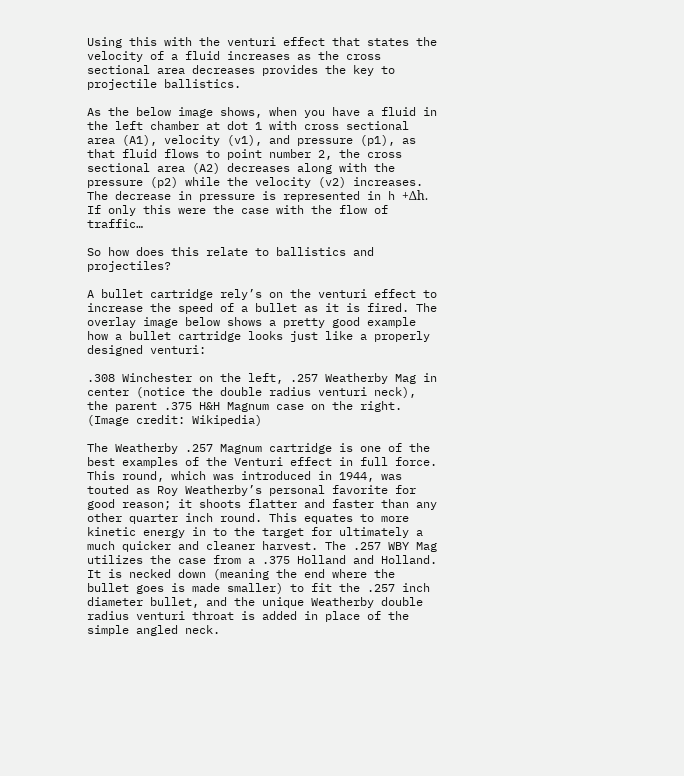Using this with the venturi effect that states the velocity of a fluid increases as the cross sectional area decreases provides the key to projectile ballistics.

As the below image shows, when you have a fluid in the left chamber at dot 1 with cross sectional area (A1), velocity (v1), and pressure (p1), as that fluid flows to point number 2, the cross sectional area (A2) decreases along with the pressure (p2) while the velocity (v2) increases. The decrease in pressure is represented in h +Δh. If only this were the case with the flow of traffic…

So how does this relate to ballistics and projectiles?

A bullet cartridge rely’s on the venturi effect to increase the speed of a bullet as it is fired. The overlay image below shows a pretty good example how a bullet cartridge looks just like a properly designed venturi:

.308 Winchester on the left, .257 Weatherby Mag in center (notice the double radius venturi neck), the parent .375 H&H Magnum case on the right. (Image credit: Wikipedia)

The Weatherby .257 Magnum cartridge is one of the best examples of the Venturi effect in full force. This round, which was introduced in 1944, was touted as Roy Weatherby’s personal favorite for good reason; it shoots flatter and faster than any other quarter inch round. This equates to more kinetic energy in to the target for ultimately a much quicker and cleaner harvest. The .257 WBY Mag utilizes the case from a .375 Holland and Holland. It is necked down (meaning the end where the bullet goes is made smaller) to fit the .257 inch diameter bullet, and the unique Weatherby double radius venturi throat is added in place of the simple angled neck.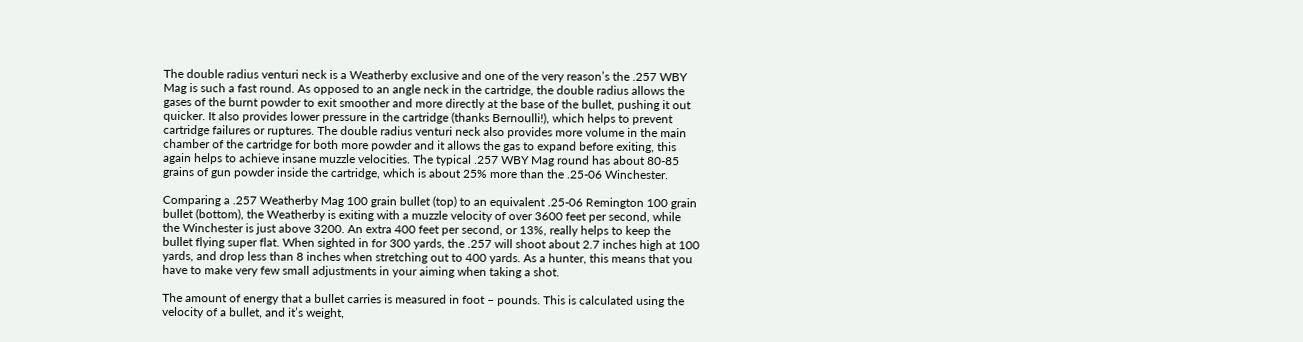The double radius venturi neck is a Weatherby exclusive and one of the very reason’s the .257 WBY Mag is such a fast round. As opposed to an angle neck in the cartridge, the double radius allows the gases of the burnt powder to exit smoother and more directly at the base of the bullet, pushing it out quicker. It also provides lower pressure in the cartridge (thanks Bernoulli!), which helps to prevent cartridge failures or ruptures. The double radius venturi neck also provides more volume in the main chamber of the cartridge for both more powder and it allows the gas to expand before exiting, this again helps to achieve insane muzzle velocities. The typical .257 WBY Mag round has about 80-85 grains of gun powder inside the cartridge, which is about 25% more than the .25-06 Winchester.

Comparing a .257 Weatherby Mag 100 grain bullet (top) to an equivalent .25-06 Remington 100 grain bullet (bottom), the Weatherby is exiting with a muzzle velocity of over 3600 feet per second, while the Winchester is just above 3200. An extra 400 feet per second, or 13%, really helps to keep the bullet flying super flat. When sighted in for 300 yards, the .257 will shoot about 2.7 inches high at 100 yards, and drop less than 8 inches when stretching out to 400 yards. As a hunter, this means that you have to make very few small adjustments in your aiming when taking a shot.

The amount of energy that a bullet carries is measured in foot – pounds. This is calculated using the velocity of a bullet, and it’s weight,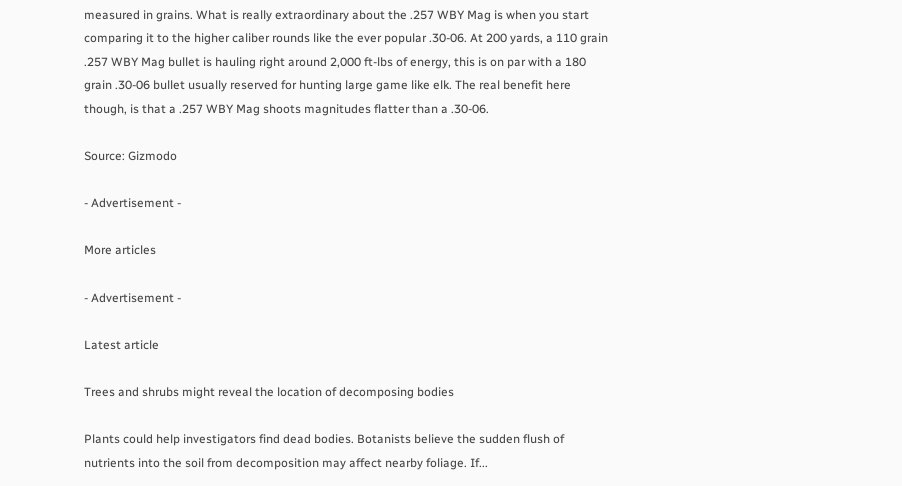measured in grains. What is really extraordinary about the .257 WBY Mag is when you start comparing it to the higher caliber rounds like the ever popular .30-06. At 200 yards, a 110 grain .257 WBY Mag bullet is hauling right around 2,000 ft-lbs of energy, this is on par with a 180 grain .30-06 bullet usually reserved for hunting large game like elk. The real benefit here though, is that a .257 WBY Mag shoots magnitudes flatter than a .30-06.

Source: Gizmodo

- Advertisement -

More articles

- Advertisement -

Latest article

Trees and shrubs might reveal the location of decomposing bodies

Plants could help investigators find dead bodies. Botanists believe the sudden flush of nutrients into the soil from decomposition may affect nearby foliage. If...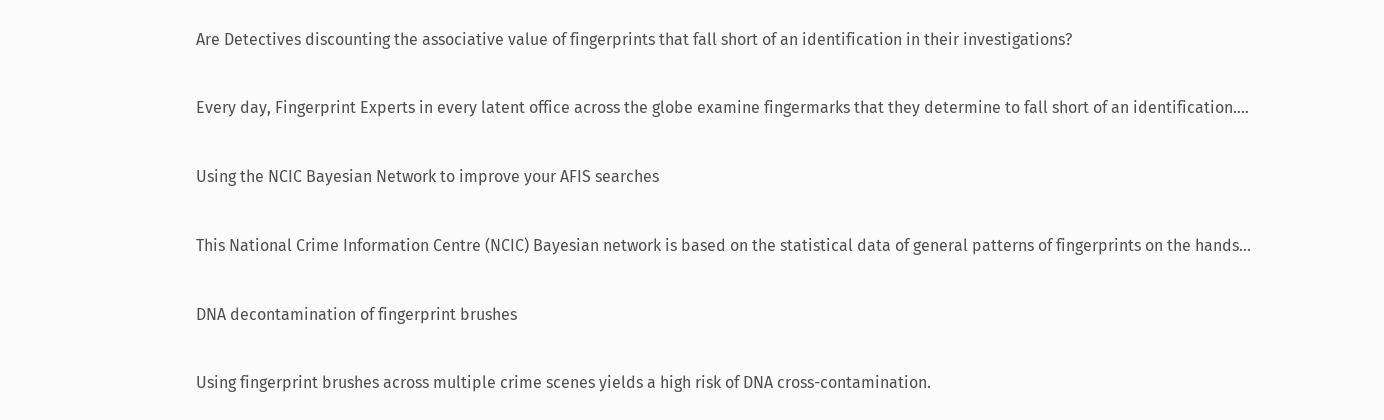Are Detectives discounting the associative value of fingerprints that fall short of an identification in their investigations?

Every day, Fingerprint Experts in every latent office across the globe examine fingermarks that they determine to fall short of an identification....

Using the NCIC Bayesian Network to improve your AFIS searches

This National Crime Information Centre (NCIC) Bayesian network is based on the statistical data of general patterns of fingerprints on the hands...

DNA decontamination of fingerprint brushes

Using fingerprint brushes across multiple crime scenes yields a high risk of DNA cross-contamination.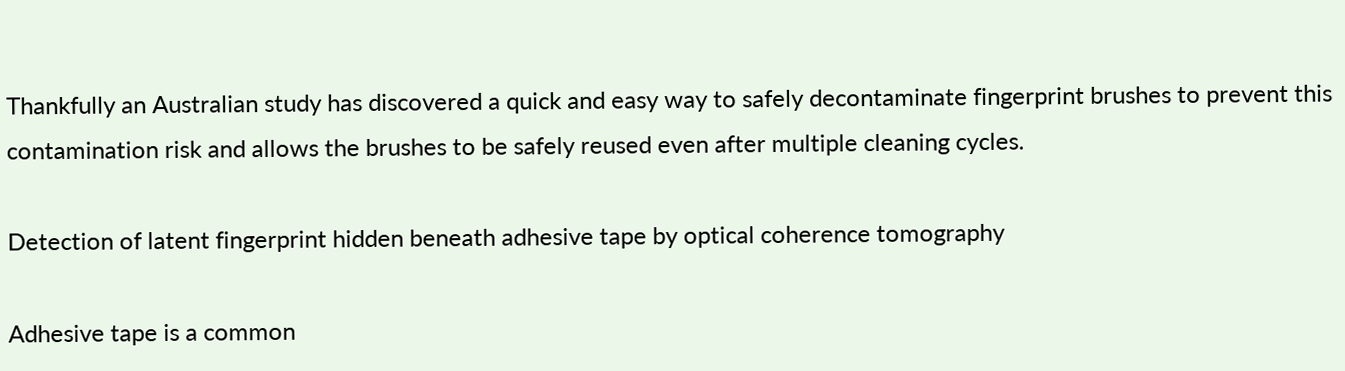Thankfully an Australian study has discovered a quick and easy way to safely decontaminate fingerprint brushes to prevent this contamination risk and allows the brushes to be safely reused even after multiple cleaning cycles.

Detection of latent fingerprint hidden beneath adhesive tape by optical coherence tomography

Adhesive tape is a common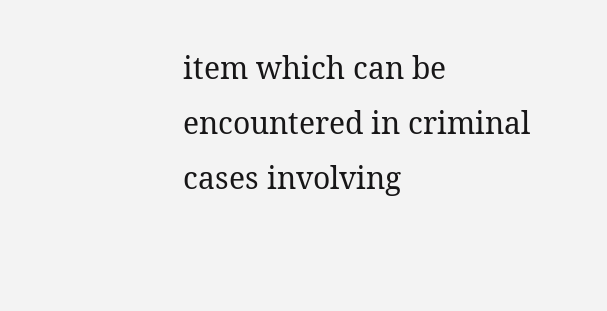item which can be encountered in criminal cases involving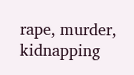rape, murder, kidnapping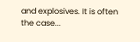and explosives. It is often the case...